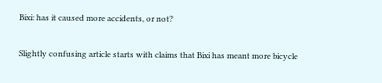Bixi: has it caused more accidents, or not?

Slightly confusing article starts with claims that Bixi has meant more bicycle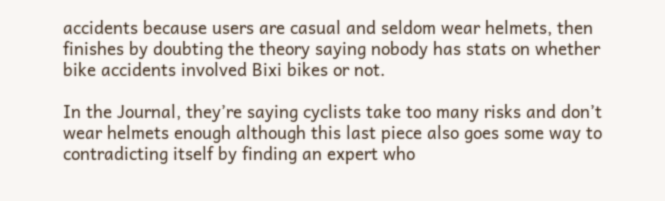accidents because users are casual and seldom wear helmets, then finishes by doubting the theory saying nobody has stats on whether bike accidents involved Bixi bikes or not.

In the Journal, they’re saying cyclists take too many risks and don’t wear helmets enough although this last piece also goes some way to contradicting itself by finding an expert who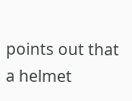points out that a helmet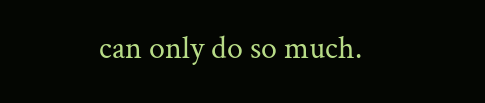can only do so much.